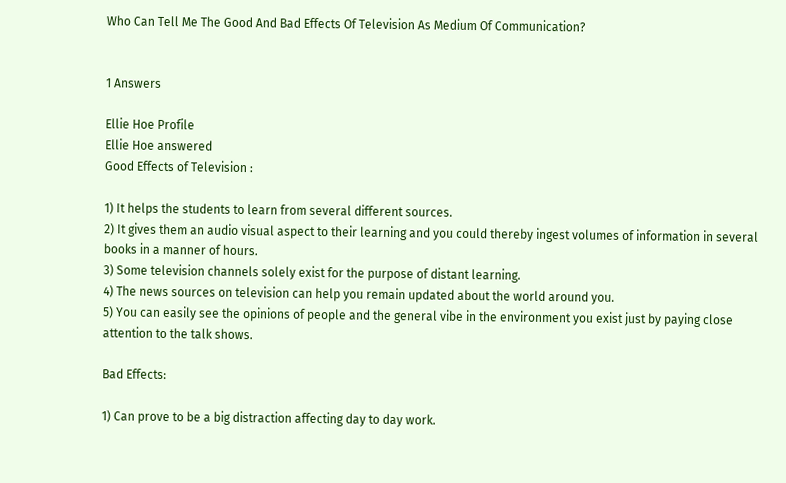Who Can Tell Me The Good And Bad Effects Of Television As Medium Of Communication?


1 Answers

Ellie Hoe Profile
Ellie Hoe answered
Good Effects of Television :

1) It helps the students to learn from several different sources.
2) It gives them an audio visual aspect to their learning and you could thereby ingest volumes of information in several books in a manner of hours.
3) Some television channels solely exist for the purpose of distant learning.
4) The news sources on television can help you remain updated about the world around you.
5) You can easily see the opinions of people and the general vibe in the environment you exist just by paying close attention to the talk shows.

Bad Effects:

1) Can prove to be a big distraction affecting day to day work.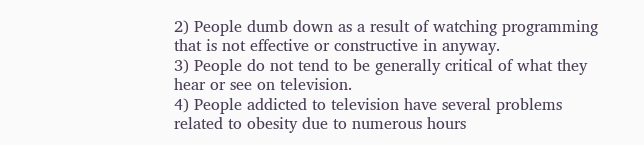2) People dumb down as a result of watching programming that is not effective or constructive in anyway.
3) People do not tend to be generally critical of what they hear or see on television.
4) People addicted to television have several problems related to obesity due to numerous hours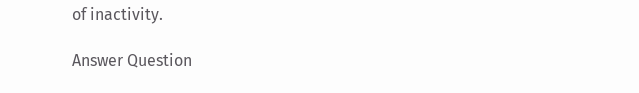of inactivity.

Answer Question